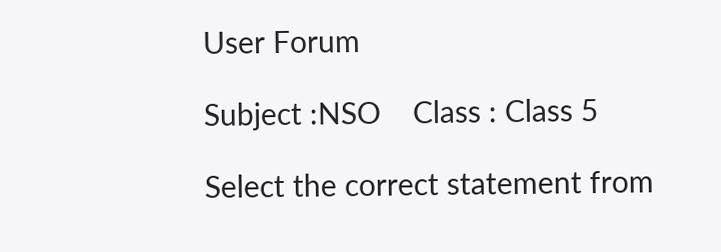User Forum

Subject :NSO    Class : Class 5

Select the correct statement from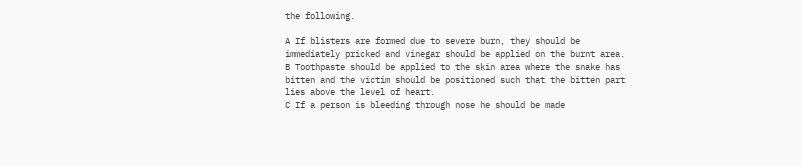the following.

A If blisters are formed due to severe burn, they should be immediately pricked and vinegar should be applied on the burnt area.
B Toothpaste should be applied to the skin area where the snake has bitten and the victim should be positioned such that the bitten part lies above the level of heart.
C If a person is bleeding through nose he should be made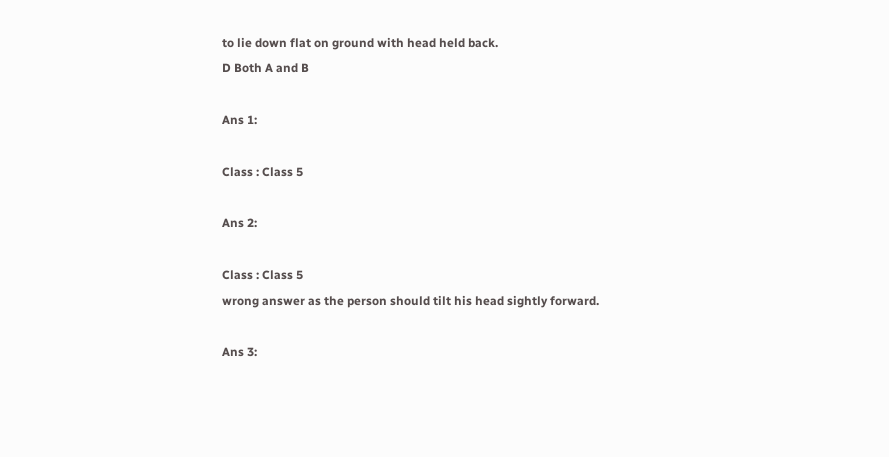to lie down flat on ground with head held back.
D Both A and B

Ans 1:

Class : Class 5

Ans 2:

Class : Class 5
wrong answer as the person should tilt his head sightly forward.

Ans 3: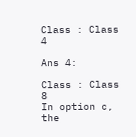Class : Class 4

Ans 4:

Class : Class 8
In option c, the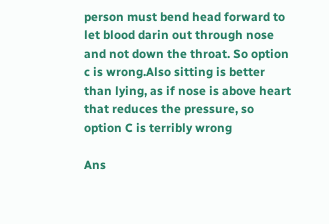person must bend head forward to let blood darin out through nose and not down the throat. So option c is wrong.Also sitting is better than lying, as if nose is above heart that reduces the pressure, so option C is terribly wrong

Ans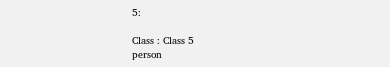5:

Class : Class 5
person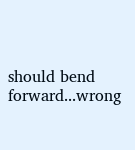should bend forward...wrong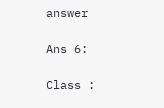answer

Ans 6:

Class :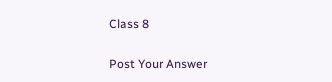Class 8

Post Your Answer